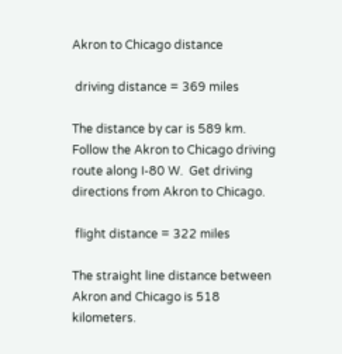Akron to Chicago distance

 driving distance = 369 miles

The distance by car is 589 km.  Follow the Akron to Chicago driving route along I-80 W.  Get driving directions from Akron to Chicago.

 flight distance = 322 miles

The straight line distance between Akron and Chicago is 518 kilometers.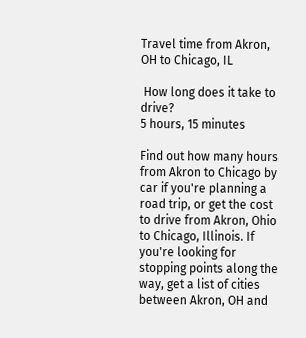Travel time from Akron, OH to Chicago, IL

 How long does it take to drive?
5 hours, 15 minutes

Find out how many hours from Akron to Chicago by car if you're planning a road trip, or get the cost to drive from Akron, Ohio to Chicago, Illinois. If you're looking for stopping points along the way, get a list of cities between Akron, OH and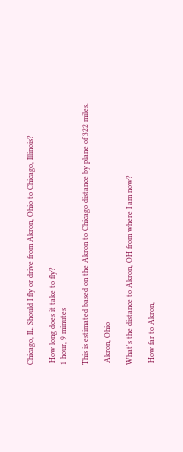Chicago, IL. Should I fly or drive from Akron, Ohio to Chicago, Illinois?

 How long does it take to fly?
1 hour, 9 minutes

This is estimated based on the Akron to Chicago distance by plane of 322 miles.

 Akron, Ohio

What's the distance to Akron, OH from where I am now?

 How far to Akron,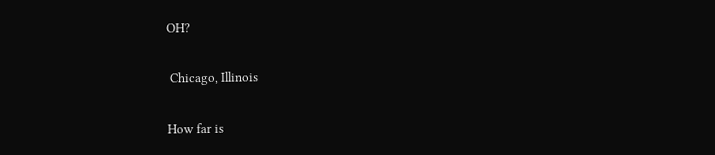OH?

 Chicago, Illinois

How far is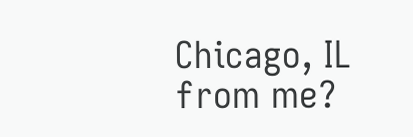Chicago, IL from me?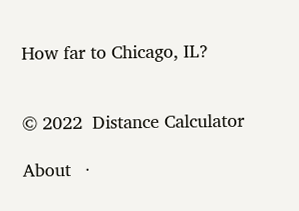How far to Chicago, IL?


© 2022  Distance Calculator

About   ·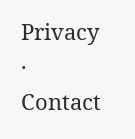Privacy   ·   Contact